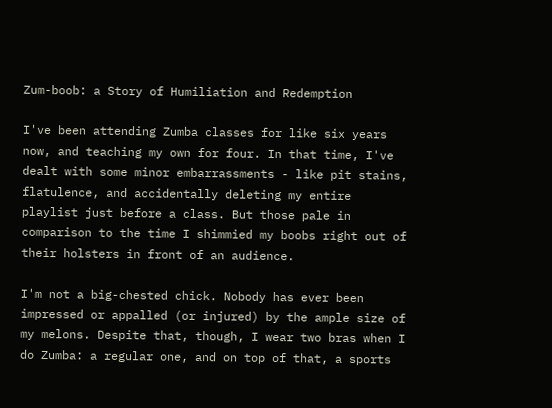Zum-boob: a Story of Humiliation and Redemption

I've been attending Zumba classes for like six years now, and teaching my own for four. In that time, I've dealt with some minor embarrassments - like pit stains, flatulence, and accidentally deleting my entire playlist just before a class. But those pale in comparison to the time I shimmied my boobs right out of their holsters in front of an audience.

I'm not a big-chested chick. Nobody has ever been impressed or appalled (or injured) by the ample size of my melons. Despite that, though, I wear two bras when I do Zumba: a regular one, and on top of that, a sports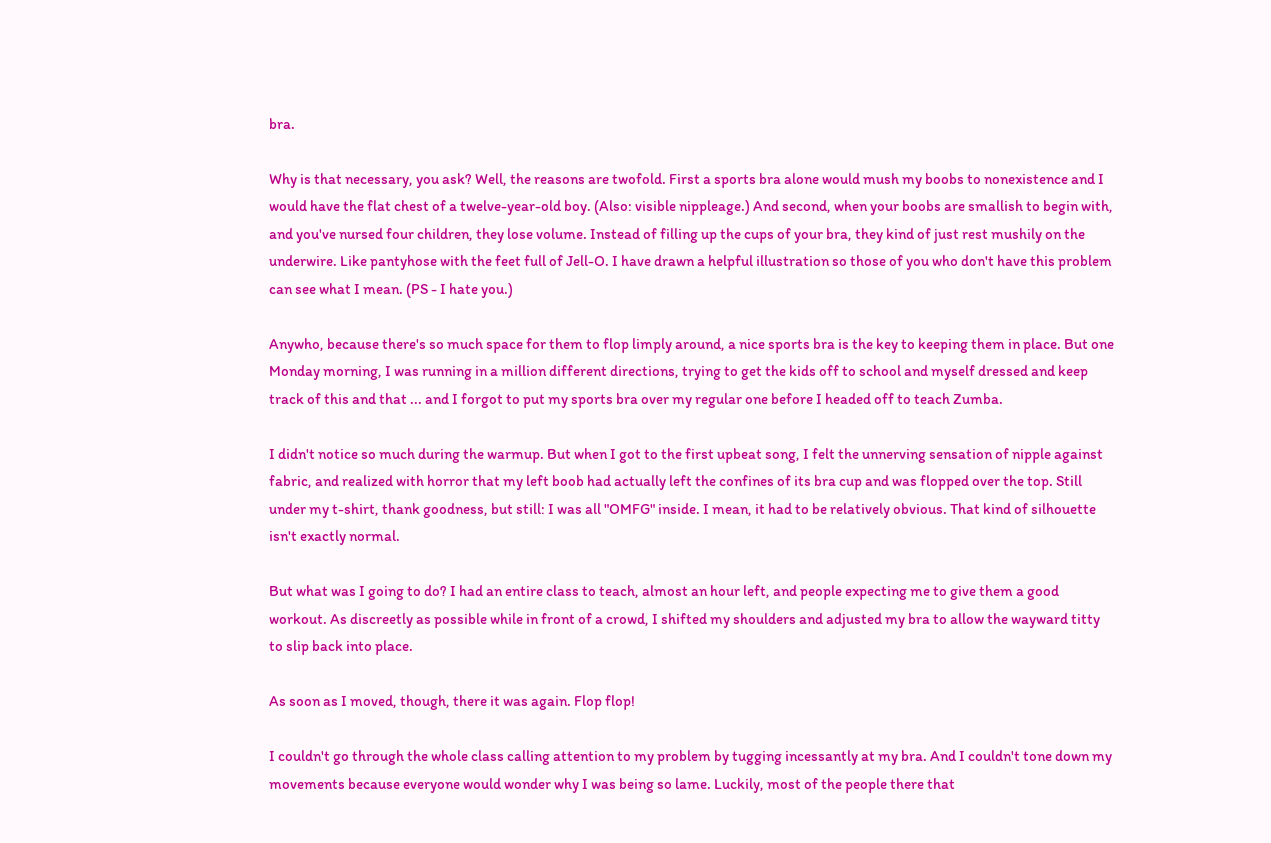bra.

Why is that necessary, you ask? Well, the reasons are twofold. First a sports bra alone would mush my boobs to nonexistence and I would have the flat chest of a twelve-year-old boy. (Also: visible nippleage.) And second, when your boobs are smallish to begin with, and you've nursed four children, they lose volume. Instead of filling up the cups of your bra, they kind of just rest mushily on the underwire. Like pantyhose with the feet full of Jell-O. I have drawn a helpful illustration so those of you who don't have this problem can see what I mean. (PS - I hate you.)

Anywho, because there's so much space for them to flop limply around, a nice sports bra is the key to keeping them in place. But one Monday morning, I was running in a million different directions, trying to get the kids off to school and myself dressed and keep track of this and that ... and I forgot to put my sports bra over my regular one before I headed off to teach Zumba.

I didn't notice so much during the warmup. But when I got to the first upbeat song, I felt the unnerving sensation of nipple against fabric, and realized with horror that my left boob had actually left the confines of its bra cup and was flopped over the top. Still under my t-shirt, thank goodness, but still: I was all "OMFG" inside. I mean, it had to be relatively obvious. That kind of silhouette isn't exactly normal.

But what was I going to do? I had an entire class to teach, almost an hour left, and people expecting me to give them a good workout. As discreetly as possible while in front of a crowd, I shifted my shoulders and adjusted my bra to allow the wayward titty to slip back into place.

As soon as I moved, though, there it was again. Flop flop!

I couldn't go through the whole class calling attention to my problem by tugging incessantly at my bra. And I couldn't tone down my movements because everyone would wonder why I was being so lame. Luckily, most of the people there that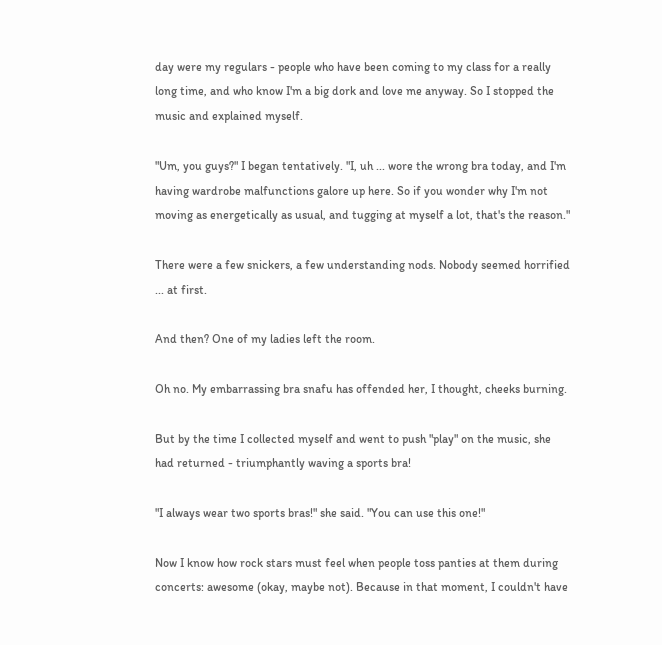day were my regulars - people who have been coming to my class for a really long time, and who know I'm a big dork and love me anyway. So I stopped the music and explained myself.

"Um, you guys?" I began tentatively. "I, uh ... wore the wrong bra today, and I'm having wardrobe malfunctions galore up here. So if you wonder why I'm not moving as energetically as usual, and tugging at myself a lot, that's the reason."

There were a few snickers, a few understanding nods. Nobody seemed horrified ... at first.

And then? One of my ladies left the room.

Oh no. My embarrassing bra snafu has offended her, I thought, cheeks burning.

But by the time I collected myself and went to push "play" on the music, she had returned - triumphantly waving a sports bra!

"I always wear two sports bras!" she said. "You can use this one!"

Now I know how rock stars must feel when people toss panties at them during concerts: awesome (okay, maybe not). Because in that moment, I couldn't have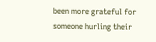been more grateful for someone hurling their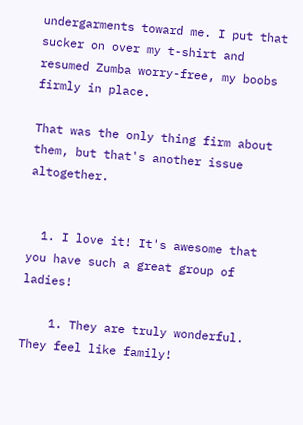undergarments toward me. I put that sucker on over my t-shirt and resumed Zumba worry-free, my boobs firmly in place.

That was the only thing firm about them, but that's another issue altogether.


  1. I love it! It's awesome that you have such a great group of ladies!

    1. They are truly wonderful. They feel like family!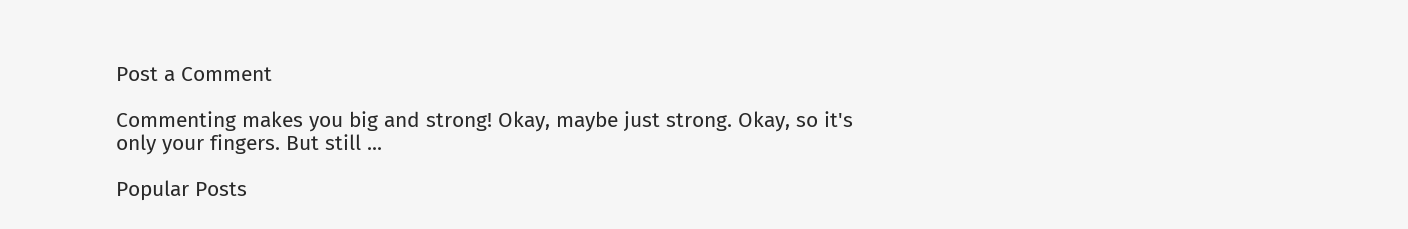Post a Comment

Commenting makes you big and strong! Okay, maybe just strong. Okay, so it's only your fingers. But still ...

Popular Posts